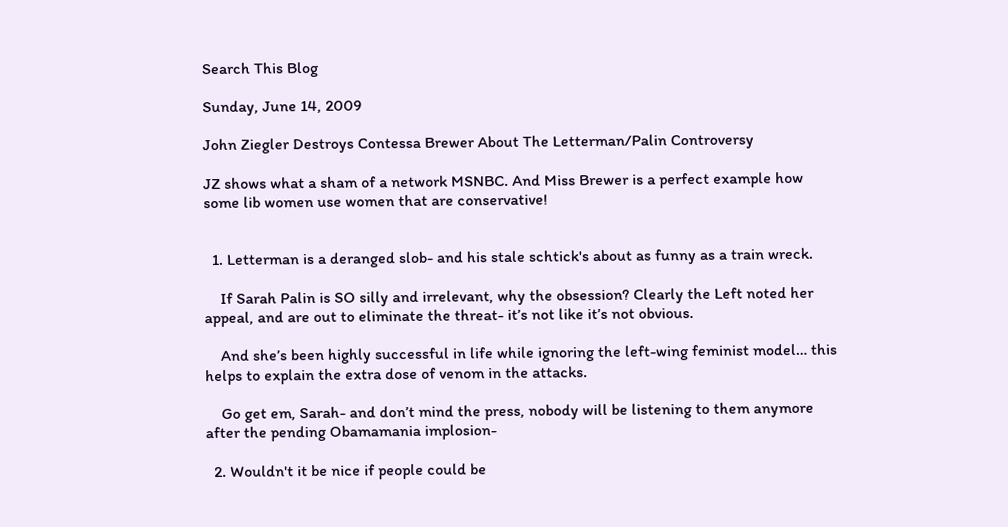Search This Blog

Sunday, June 14, 2009

John Ziegler Destroys Contessa Brewer About The Letterman/Palin Controversy

JZ shows what a sham of a network MSNBC. And Miss Brewer is a perfect example how some lib women use women that are conservative!


  1. Letterman is a deranged slob- and his stale schtick's about as funny as a train wreck.

    If Sarah Palin is SO silly and irrelevant, why the obsession? Clearly the Left noted her appeal, and are out to eliminate the threat- it’s not like it’s not obvious.

    And she’s been highly successful in life while ignoring the left-wing feminist model… this helps to explain the extra dose of venom in the attacks.

    Go get em, Sarah- and don’t mind the press, nobody will be listening to them anymore after the pending Obamamania implosion-

  2. Wouldn't it be nice if people could be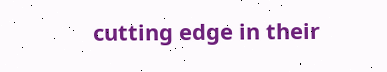cutting edge in their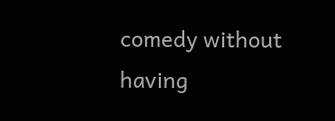comedy without having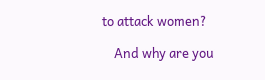to attack women?

    And why are you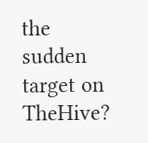the sudden target on TheHive?